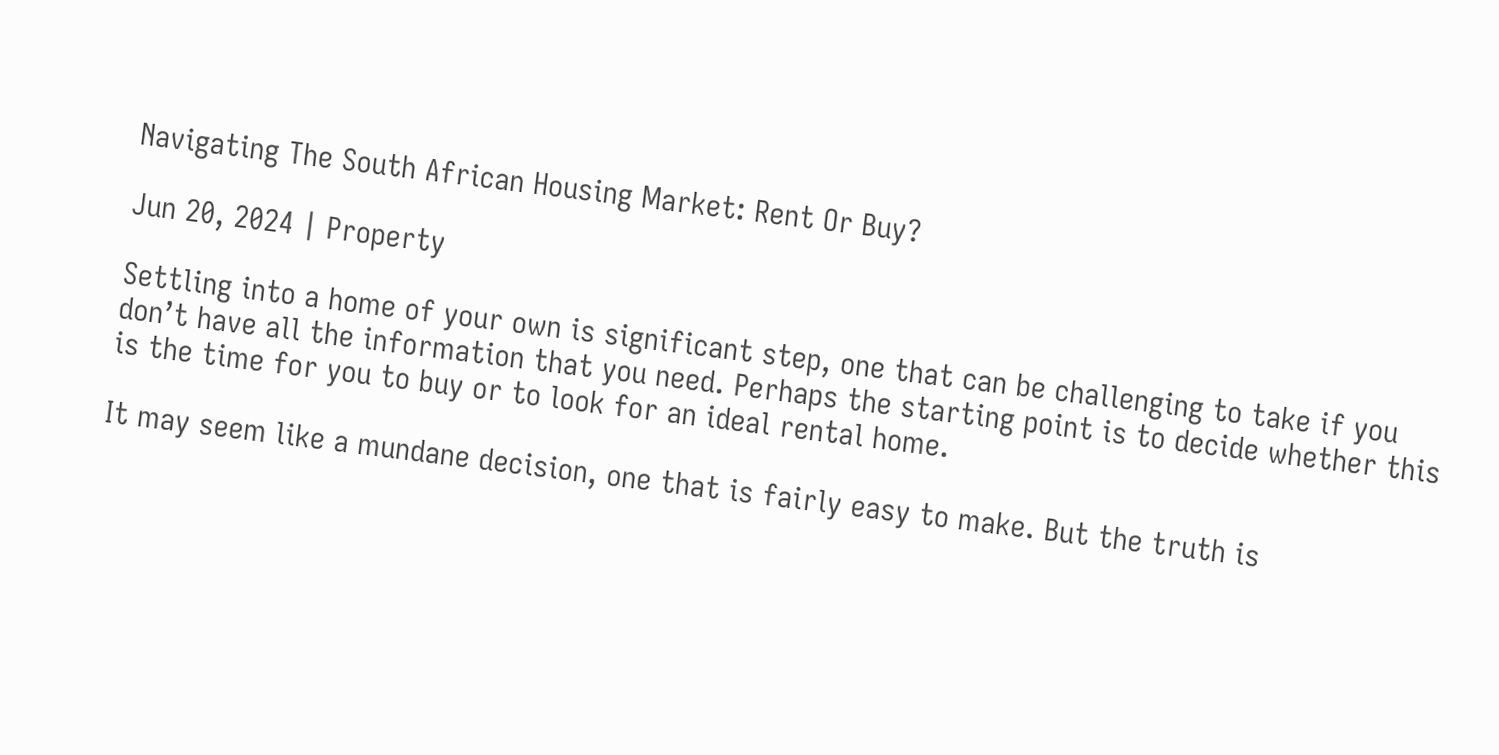Navigating The South African Housing Market: Rent Or Buy?

Jun 20, 2024 | Property

Settling into a home of your own is significant step, one that can be challenging to take if you don’t have all the information that you need. Perhaps the starting point is to decide whether this is the time for you to buy or to look for an ideal rental home.

It may seem like a mundane decision, one that is fairly easy to make. But the truth is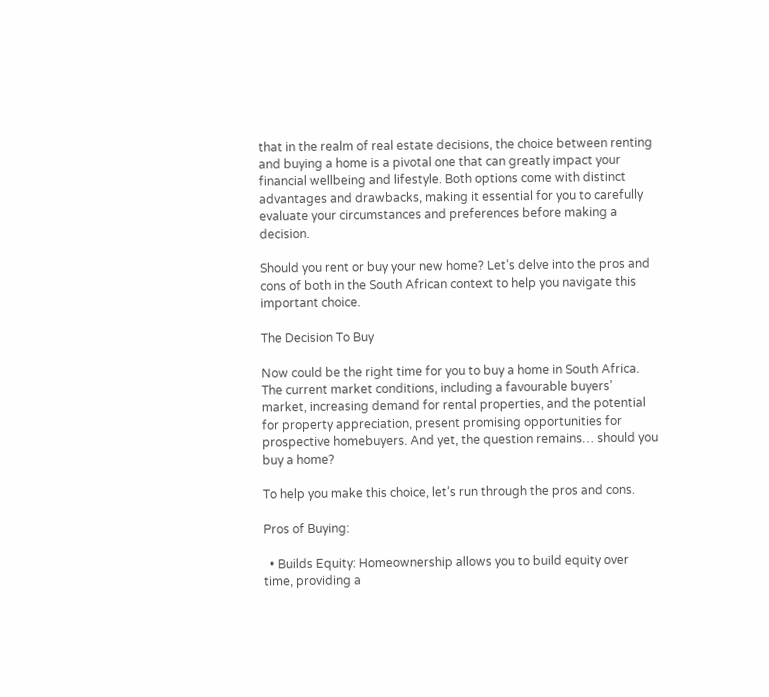that in the realm of real estate decisions, the choice between renting and buying a home is a pivotal one that can greatly impact your financial wellbeing and lifestyle. Both options come with distinct advantages and drawbacks, making it essential for you to carefully evaluate your circumstances and preferences before making a decision.

Should you rent or buy your new home? Let’s delve into the pros and cons of both in the South African context to help you navigate this important choice.

The Decision To Buy

Now could be the right time for you to buy a home in South Africa. The current market conditions, including a favourable buyers’ market, increasing demand for rental properties, and the potential for property appreciation, present promising opportunities for prospective homebuyers. And yet, the question remains… should you buy a home?

To help you make this choice, let’s run through the pros and cons.

Pros of Buying:

  • Builds Equity: Homeownership allows you to build equity over time, providing a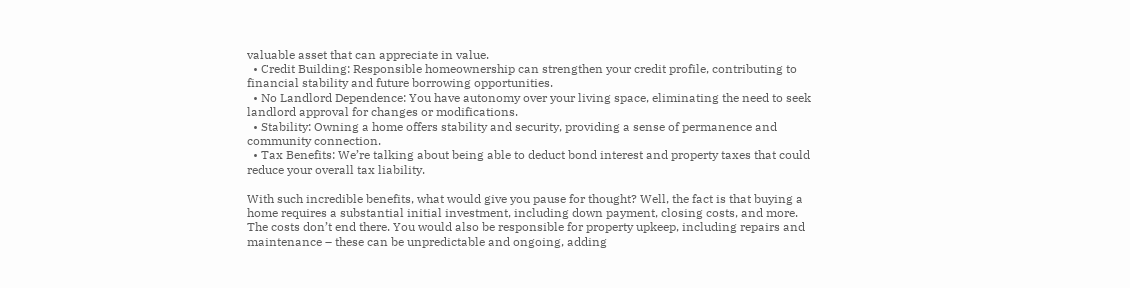valuable asset that can appreciate in value.
  • Credit Building: Responsible homeownership can strengthen your credit profile, contributing to financial stability and future borrowing opportunities.
  • No Landlord Dependence: You have autonomy over your living space, eliminating the need to seek landlord approval for changes or modifications.
  • Stability: Owning a home offers stability and security, providing a sense of permanence and community connection.
  • Tax Benefits: We’re talking about being able to deduct bond interest and property taxes that could reduce your overall tax liability.

With such incredible benefits, what would give you pause for thought? Well, the fact is that buying a home requires a substantial initial investment, including down payment, closing costs, and more. The costs don’t end there. You would also be responsible for property upkeep, including repairs and maintenance – these can be unpredictable and ongoing, adding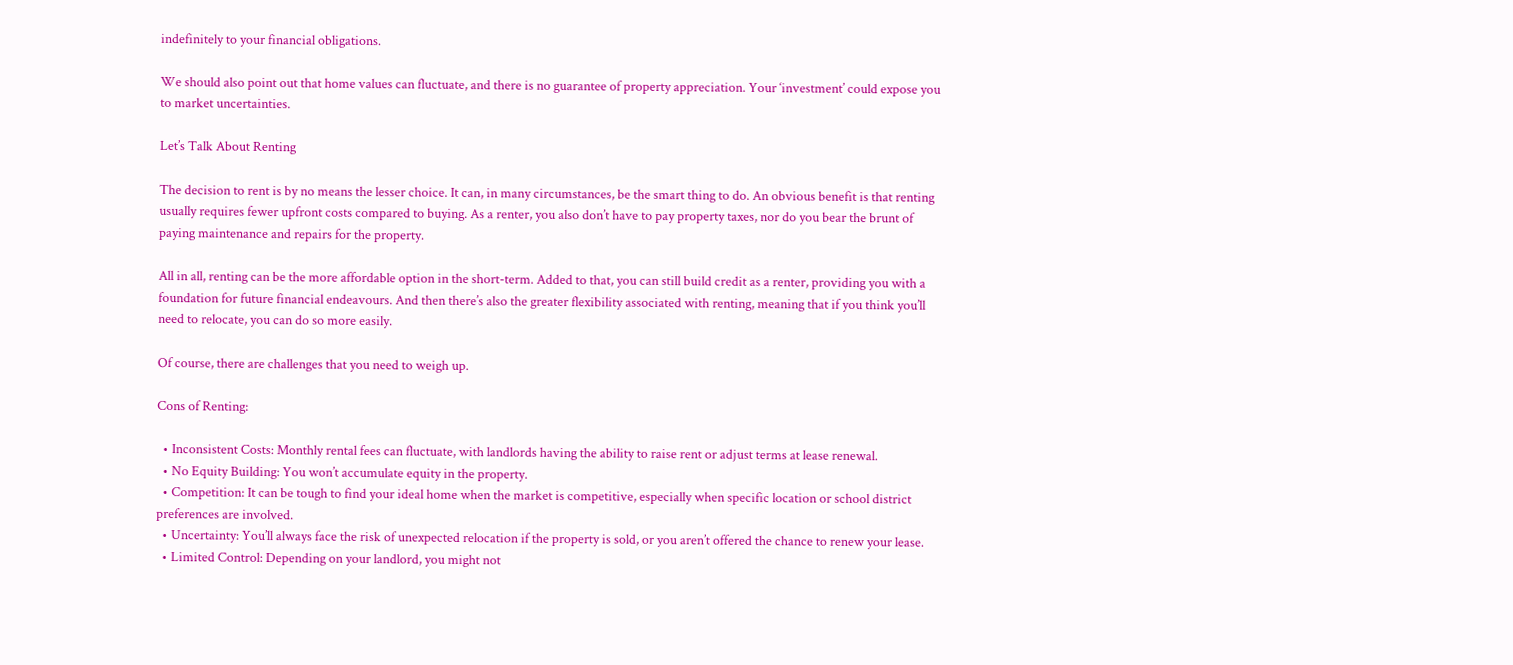indefinitely to your financial obligations.

We should also point out that home values can fluctuate, and there is no guarantee of property appreciation. Your ‘investment’ could expose you to market uncertainties.

Let’s Talk About Renting

The decision to rent is by no means the lesser choice. It can, in many circumstances, be the smart thing to do. An obvious benefit is that renting usually requires fewer upfront costs compared to buying. As a renter, you also don’t have to pay property taxes, nor do you bear the brunt of paying maintenance and repairs for the property.

All in all, renting can be the more affordable option in the short-term. Added to that, you can still build credit as a renter, providing you with a foundation for future financial endeavours. And then there’s also the greater flexibility associated with renting, meaning that if you think you’ll need to relocate, you can do so more easily.

Of course, there are challenges that you need to weigh up.

Cons of Renting:

  • Inconsistent Costs: Monthly rental fees can fluctuate, with landlords having the ability to raise rent or adjust terms at lease renewal.
  • No Equity Building: You won’t accumulate equity in the property.
  • Competition: It can be tough to find your ideal home when the market is competitive, especially when specific location or school district preferences are involved.
  • Uncertainty: You’ll always face the risk of unexpected relocation if the property is sold, or you aren’t offered the chance to renew your lease.
  • Limited Control: Depending on your landlord, you might not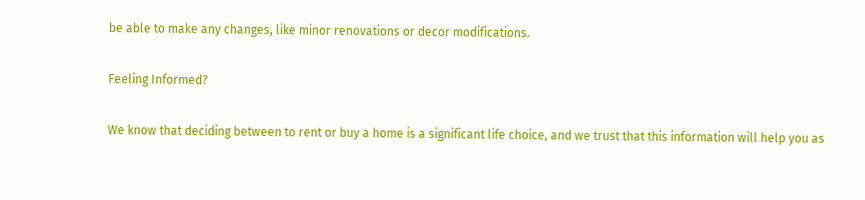be able to make any changes, like minor renovations or decor modifications.

Feeling Informed?

We know that deciding between to rent or buy a home is a significant life choice, and we trust that this information will help you as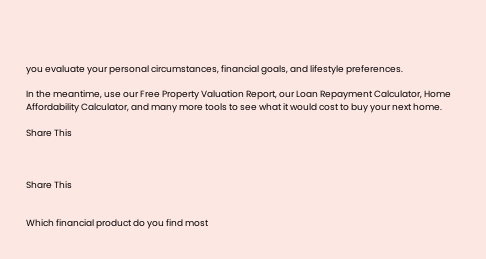you evaluate your personal circumstances, financial goals, and lifestyle preferences.

In the meantime, use our Free Property Valuation Report, our Loan Repayment Calculator, Home Affordability Calculator, and many more tools to see what it would cost to buy your next home.

Share This



Share This


Which financial product do you find most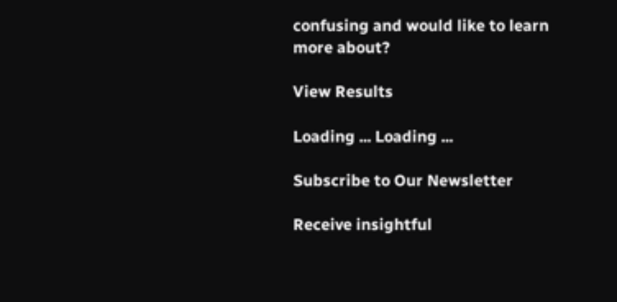confusing and would like to learn more about?

View Results

Loading ... Loading ...

Subscribe to Our Newsletter

Receive insightful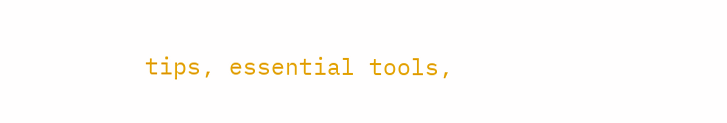tips, essential tools,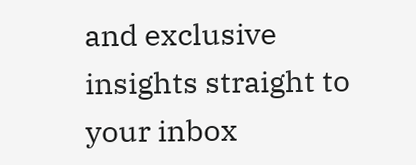and exclusive insights straight to your inbox